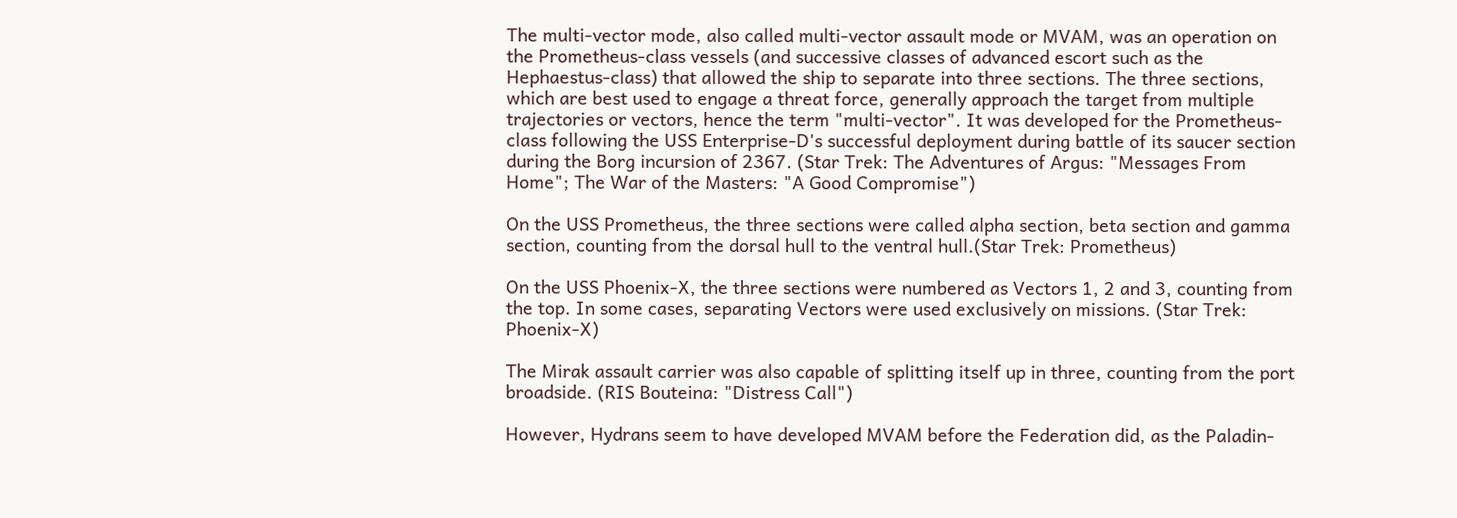The multi-vector mode, also called multi-vector assault mode or MVAM, was an operation on the Prometheus-class vessels (and successive classes of advanced escort such as the Hephaestus-class) that allowed the ship to separate into three sections. The three sections, which are best used to engage a threat force, generally approach the target from multiple trajectories or vectors, hence the term "multi-vector". It was developed for the Prometheus-class following the USS Enterprise-D's successful deployment during battle of its saucer section during the Borg incursion of 2367. (Star Trek: The Adventures of Argus: "Messages From Home"; The War of the Masters: "A Good Compromise")

On the USS Prometheus, the three sections were called alpha section, beta section and gamma section, counting from the dorsal hull to the ventral hull.(Star Trek: Prometheus)

On the USS Phoenix-X, the three sections were numbered as Vectors 1, 2 and 3, counting from the top. In some cases, separating Vectors were used exclusively on missions. (Star Trek: Phoenix-X)

The Mirak assault carrier was also capable of splitting itself up in three, counting from the port broadside. (RIS Bouteina: "Distress Call")

However, Hydrans seem to have developed MVAM before the Federation did, as the Paladin-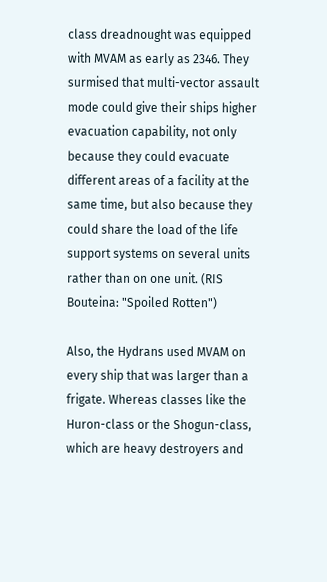class dreadnought was equipped with MVAM as early as 2346. They surmised that multi-vector assault mode could give their ships higher evacuation capability, not only because they could evacuate different areas of a facility at the same time, but also because they could share the load of the life support systems on several units rather than on one unit. (RIS Bouteina: "Spoiled Rotten")

Also, the Hydrans used MVAM on every ship that was larger than a frigate. Whereas classes like the Huron-class or the Shogun-class, which are heavy destroyers and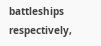battleships respectively,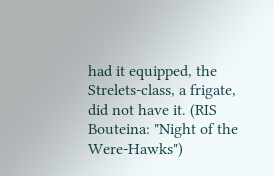had it equipped, the Strelets-class, a frigate, did not have it. (RIS Bouteina: "Night of the Were-Hawks")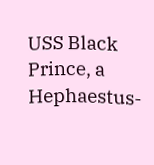USS Black Prince, a Hephaestus-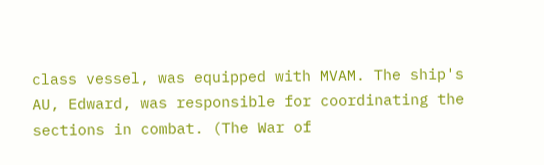class vessel, was equipped with MVAM. The ship's AU, Edward, was responsible for coordinating the sections in combat. (The War of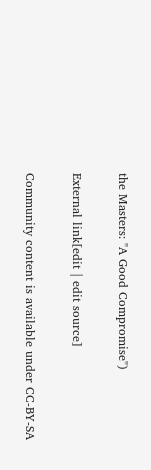the Masters: "A Good Compromise")

External link[edit | edit source]

Community content is available under CC-BY-SA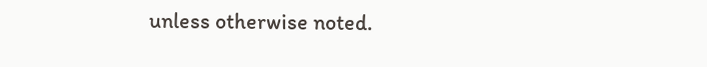unless otherwise noted.